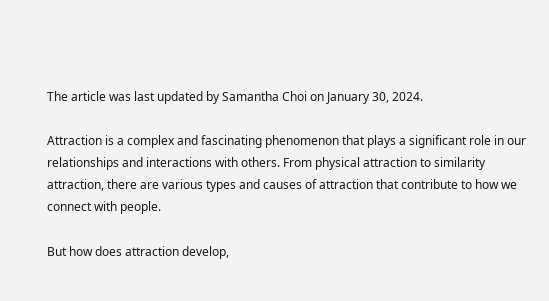The article was last updated by Samantha Choi on January 30, 2024.

Attraction is a complex and fascinating phenomenon that plays a significant role in our relationships and interactions with others. From physical attraction to similarity attraction, there are various types and causes of attraction that contribute to how we connect with people.

But how does attraction develop,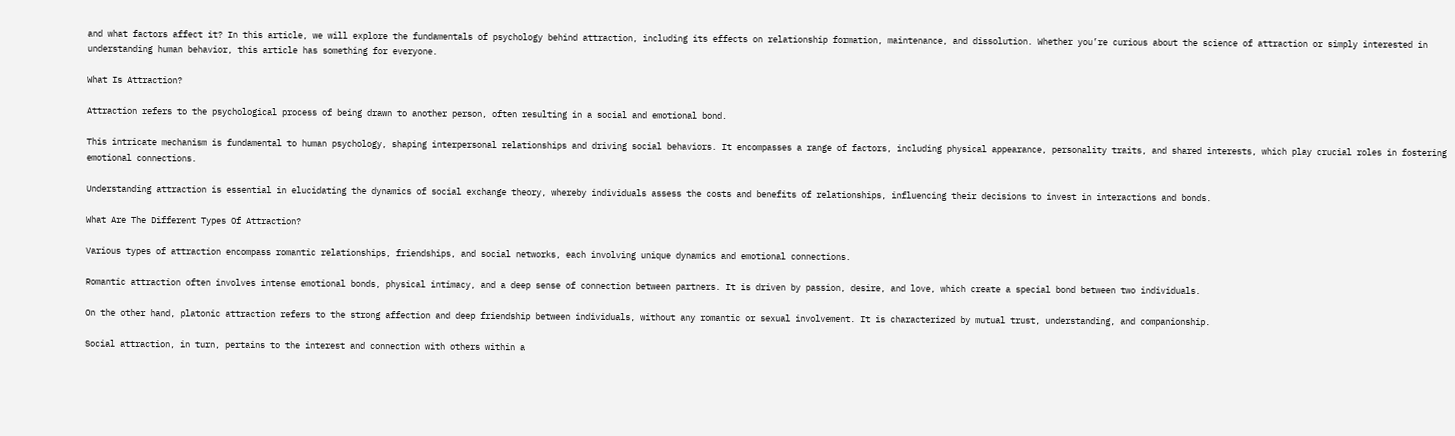and what factors affect it? In this article, we will explore the fundamentals of psychology behind attraction, including its effects on relationship formation, maintenance, and dissolution. Whether you’re curious about the science of attraction or simply interested in understanding human behavior, this article has something for everyone.

What Is Attraction?

Attraction refers to the psychological process of being drawn to another person, often resulting in a social and emotional bond.

This intricate mechanism is fundamental to human psychology, shaping interpersonal relationships and driving social behaviors. It encompasses a range of factors, including physical appearance, personality traits, and shared interests, which play crucial roles in fostering emotional connections.

Understanding attraction is essential in elucidating the dynamics of social exchange theory, whereby individuals assess the costs and benefits of relationships, influencing their decisions to invest in interactions and bonds.

What Are The Different Types Of Attraction?

Various types of attraction encompass romantic relationships, friendships, and social networks, each involving unique dynamics and emotional connections.

Romantic attraction often involves intense emotional bonds, physical intimacy, and a deep sense of connection between partners. It is driven by passion, desire, and love, which create a special bond between two individuals.

On the other hand, platonic attraction refers to the strong affection and deep friendship between individuals, without any romantic or sexual involvement. It is characterized by mutual trust, understanding, and companionship.

Social attraction, in turn, pertains to the interest and connection with others within a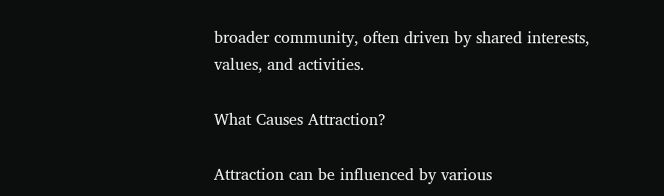broader community, often driven by shared interests, values, and activities.

What Causes Attraction?

Attraction can be influenced by various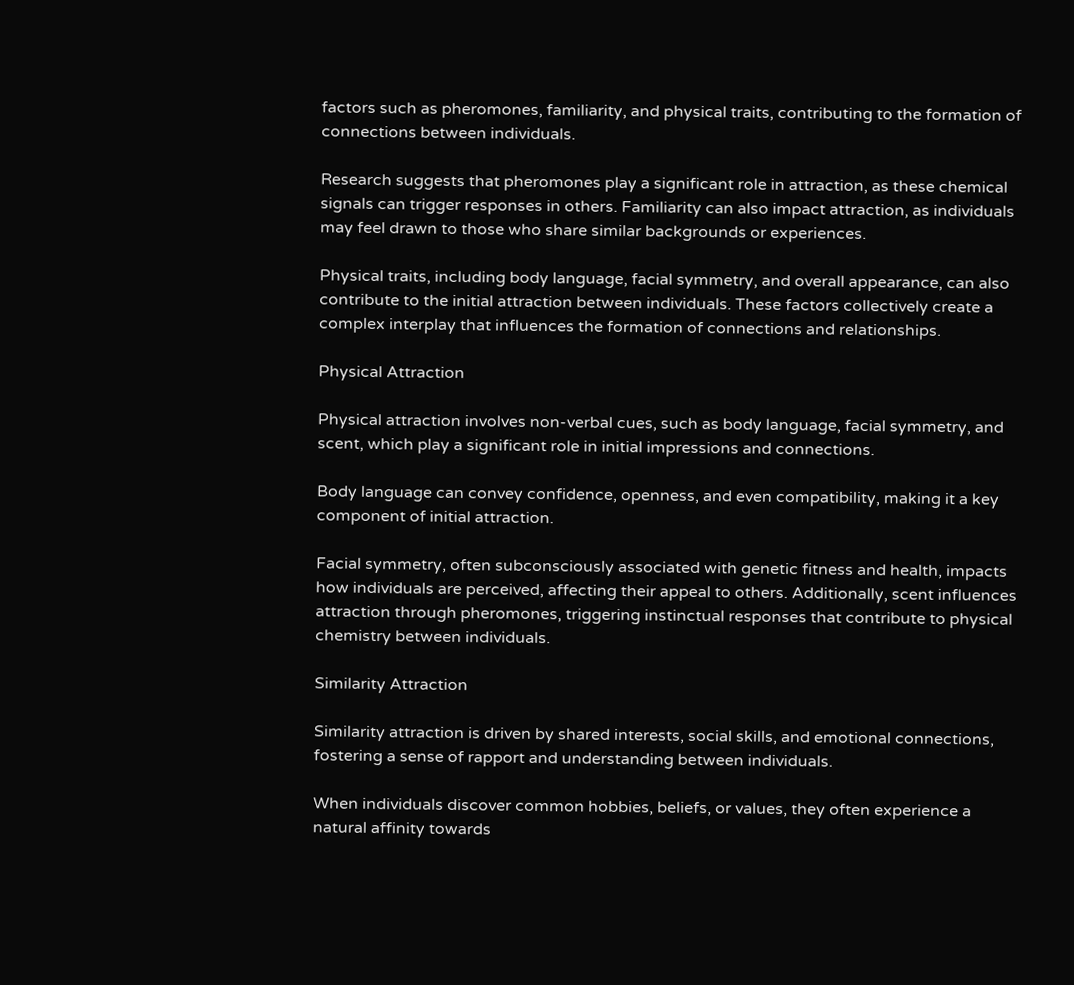factors such as pheromones, familiarity, and physical traits, contributing to the formation of connections between individuals.

Research suggests that pheromones play a significant role in attraction, as these chemical signals can trigger responses in others. Familiarity can also impact attraction, as individuals may feel drawn to those who share similar backgrounds or experiences.

Physical traits, including body language, facial symmetry, and overall appearance, can also contribute to the initial attraction between individuals. These factors collectively create a complex interplay that influences the formation of connections and relationships.

Physical Attraction

Physical attraction involves non-verbal cues, such as body language, facial symmetry, and scent, which play a significant role in initial impressions and connections.

Body language can convey confidence, openness, and even compatibility, making it a key component of initial attraction.

Facial symmetry, often subconsciously associated with genetic fitness and health, impacts how individuals are perceived, affecting their appeal to others. Additionally, scent influences attraction through pheromones, triggering instinctual responses that contribute to physical chemistry between individuals.

Similarity Attraction

Similarity attraction is driven by shared interests, social skills, and emotional connections, fostering a sense of rapport and understanding between individuals.

When individuals discover common hobbies, beliefs, or values, they often experience a natural affinity towards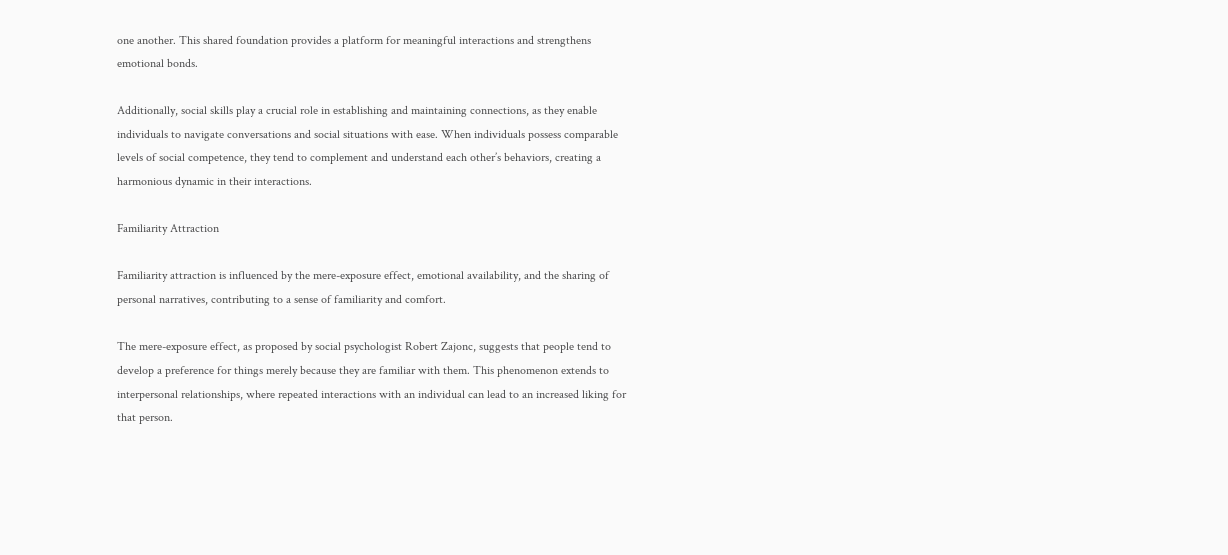one another. This shared foundation provides a platform for meaningful interactions and strengthens emotional bonds.

Additionally, social skills play a crucial role in establishing and maintaining connections, as they enable individuals to navigate conversations and social situations with ease. When individuals possess comparable levels of social competence, they tend to complement and understand each other’s behaviors, creating a harmonious dynamic in their interactions.

Familiarity Attraction

Familiarity attraction is influenced by the mere-exposure effect, emotional availability, and the sharing of personal narratives, contributing to a sense of familiarity and comfort.

The mere-exposure effect, as proposed by social psychologist Robert Zajonc, suggests that people tend to develop a preference for things merely because they are familiar with them. This phenomenon extends to interpersonal relationships, where repeated interactions with an individual can lead to an increased liking for that person.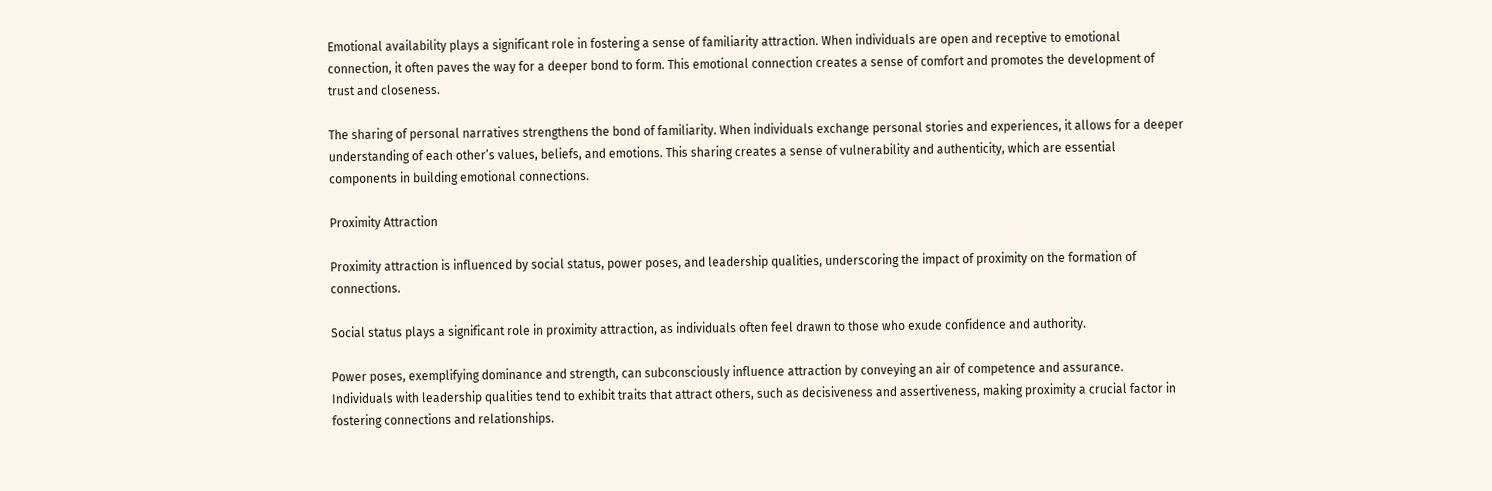Emotional availability plays a significant role in fostering a sense of familiarity attraction. When individuals are open and receptive to emotional connection, it often paves the way for a deeper bond to form. This emotional connection creates a sense of comfort and promotes the development of trust and closeness.

The sharing of personal narratives strengthens the bond of familiarity. When individuals exchange personal stories and experiences, it allows for a deeper understanding of each other’s values, beliefs, and emotions. This sharing creates a sense of vulnerability and authenticity, which are essential components in building emotional connections.

Proximity Attraction

Proximity attraction is influenced by social status, power poses, and leadership qualities, underscoring the impact of proximity on the formation of connections.

Social status plays a significant role in proximity attraction, as individuals often feel drawn to those who exude confidence and authority.

Power poses, exemplifying dominance and strength, can subconsciously influence attraction by conveying an air of competence and assurance. Individuals with leadership qualities tend to exhibit traits that attract others, such as decisiveness and assertiveness, making proximity a crucial factor in fostering connections and relationships.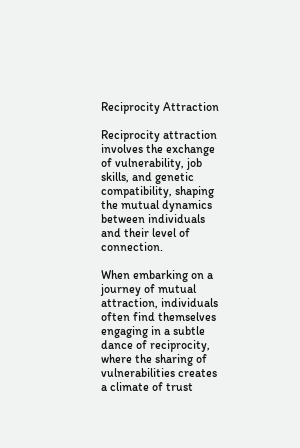Reciprocity Attraction

Reciprocity attraction involves the exchange of vulnerability, job skills, and genetic compatibility, shaping the mutual dynamics between individuals and their level of connection.

When embarking on a journey of mutual attraction, individuals often find themselves engaging in a subtle dance of reciprocity, where the sharing of vulnerabilities creates a climate of trust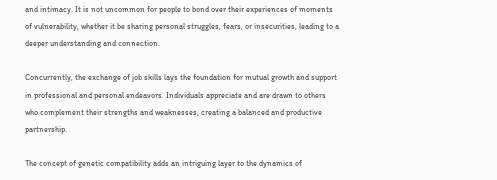and intimacy. It is not uncommon for people to bond over their experiences of moments of vulnerability, whether it be sharing personal struggles, fears, or insecurities, leading to a deeper understanding and connection.

Concurrently, the exchange of job skills lays the foundation for mutual growth and support in professional and personal endeavors. Individuals appreciate and are drawn to others who complement their strengths and weaknesses, creating a balanced and productive partnership.

The concept of genetic compatibility adds an intriguing layer to the dynamics of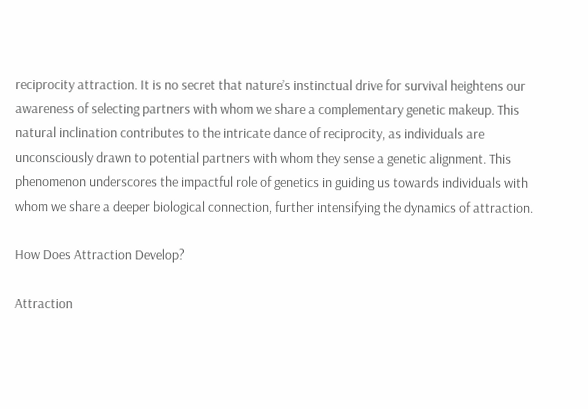reciprocity attraction. It is no secret that nature’s instinctual drive for survival heightens our awareness of selecting partners with whom we share a complementary genetic makeup. This natural inclination contributes to the intricate dance of reciprocity, as individuals are unconsciously drawn to potential partners with whom they sense a genetic alignment. This phenomenon underscores the impactful role of genetics in guiding us towards individuals with whom we share a deeper biological connection, further intensifying the dynamics of attraction.

How Does Attraction Develop?

Attraction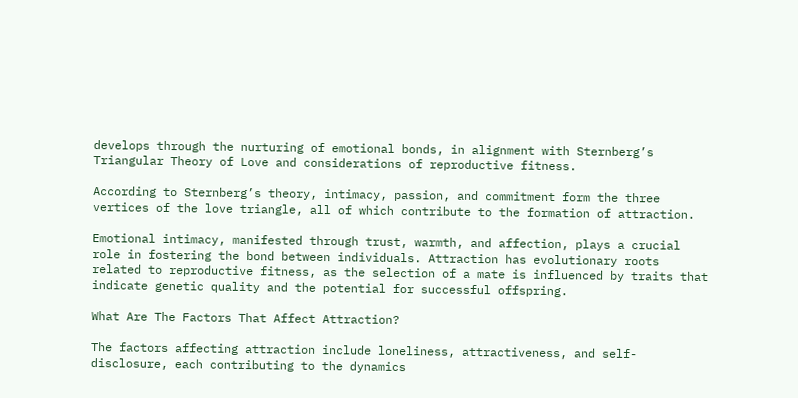develops through the nurturing of emotional bonds, in alignment with Sternberg’s Triangular Theory of Love and considerations of reproductive fitness.

According to Sternberg’s theory, intimacy, passion, and commitment form the three vertices of the love triangle, all of which contribute to the formation of attraction.

Emotional intimacy, manifested through trust, warmth, and affection, plays a crucial role in fostering the bond between individuals. Attraction has evolutionary roots related to reproductive fitness, as the selection of a mate is influenced by traits that indicate genetic quality and the potential for successful offspring.

What Are The Factors That Affect Attraction?

The factors affecting attraction include loneliness, attractiveness, and self-disclosure, each contributing to the dynamics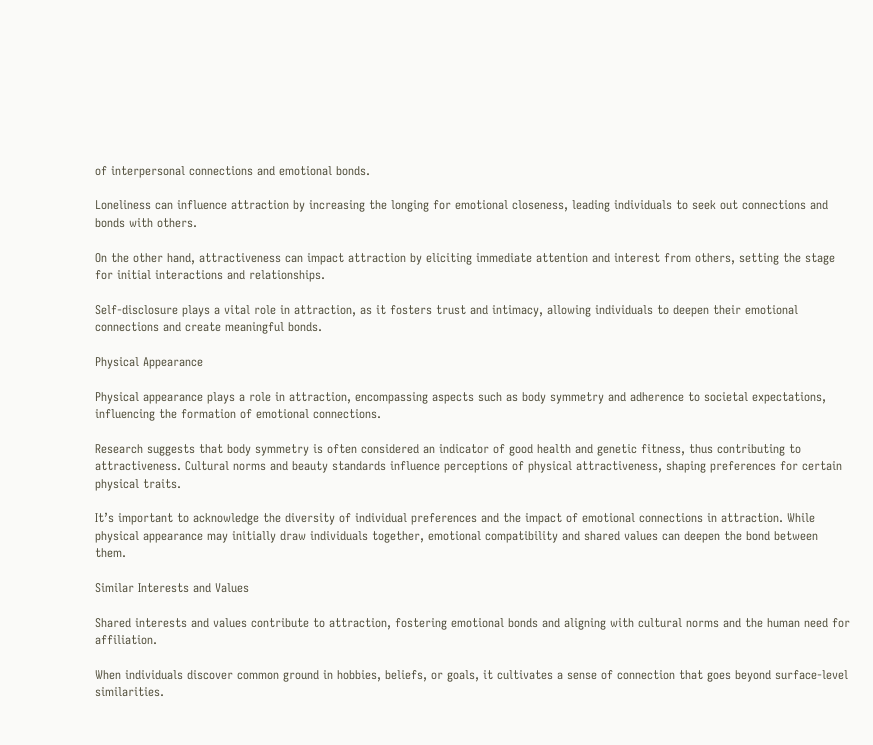of interpersonal connections and emotional bonds.

Loneliness can influence attraction by increasing the longing for emotional closeness, leading individuals to seek out connections and bonds with others.

On the other hand, attractiveness can impact attraction by eliciting immediate attention and interest from others, setting the stage for initial interactions and relationships.

Self-disclosure plays a vital role in attraction, as it fosters trust and intimacy, allowing individuals to deepen their emotional connections and create meaningful bonds.

Physical Appearance

Physical appearance plays a role in attraction, encompassing aspects such as body symmetry and adherence to societal expectations, influencing the formation of emotional connections.

Research suggests that body symmetry is often considered an indicator of good health and genetic fitness, thus contributing to attractiveness. Cultural norms and beauty standards influence perceptions of physical attractiveness, shaping preferences for certain physical traits.

It’s important to acknowledge the diversity of individual preferences and the impact of emotional connections in attraction. While physical appearance may initially draw individuals together, emotional compatibility and shared values can deepen the bond between them.

Similar Interests and Values

Shared interests and values contribute to attraction, fostering emotional bonds and aligning with cultural norms and the human need for affiliation.

When individuals discover common ground in hobbies, beliefs, or goals, it cultivates a sense of connection that goes beyond surface-level similarities.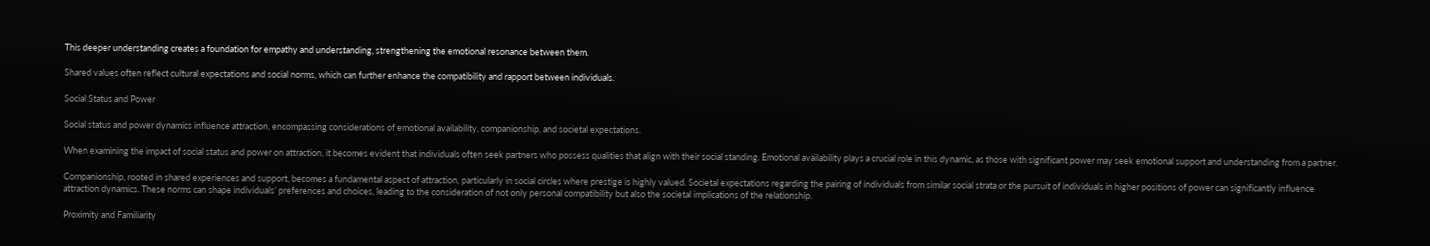This deeper understanding creates a foundation for empathy and understanding, strengthening the emotional resonance between them.

Shared values often reflect cultural expectations and social norms, which can further enhance the compatibility and rapport between individuals.

Social Status and Power

Social status and power dynamics influence attraction, encompassing considerations of emotional availability, companionship, and societal expectations.

When examining the impact of social status and power on attraction, it becomes evident that individuals often seek partners who possess qualities that align with their social standing. Emotional availability plays a crucial role in this dynamic, as those with significant power may seek emotional support and understanding from a partner.

Companionship, rooted in shared experiences and support, becomes a fundamental aspect of attraction, particularly in social circles where prestige is highly valued. Societal expectations regarding the pairing of individuals from similar social strata or the pursuit of individuals in higher positions of power can significantly influence attraction dynamics. These norms can shape individuals’ preferences and choices, leading to the consideration of not only personal compatibility but also the societal implications of the relationship.

Proximity and Familiarity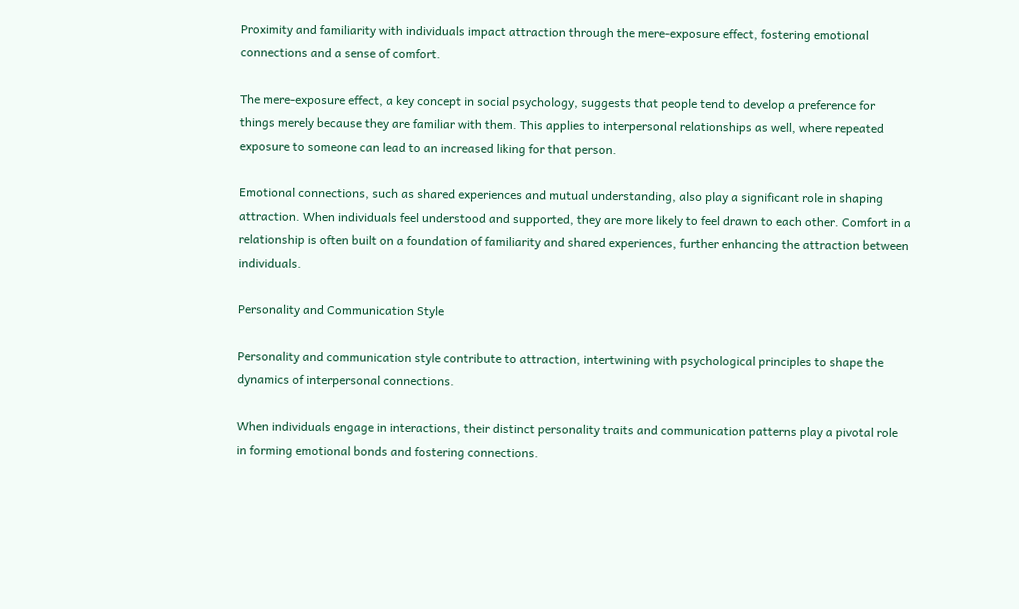Proximity and familiarity with individuals impact attraction through the mere-exposure effect, fostering emotional connections and a sense of comfort.

The mere-exposure effect, a key concept in social psychology, suggests that people tend to develop a preference for things merely because they are familiar with them. This applies to interpersonal relationships as well, where repeated exposure to someone can lead to an increased liking for that person.

Emotional connections, such as shared experiences and mutual understanding, also play a significant role in shaping attraction. When individuals feel understood and supported, they are more likely to feel drawn to each other. Comfort in a relationship is often built on a foundation of familiarity and shared experiences, further enhancing the attraction between individuals.

Personality and Communication Style

Personality and communication style contribute to attraction, intertwining with psychological principles to shape the dynamics of interpersonal connections.

When individuals engage in interactions, their distinct personality traits and communication patterns play a pivotal role in forming emotional bonds and fostering connections.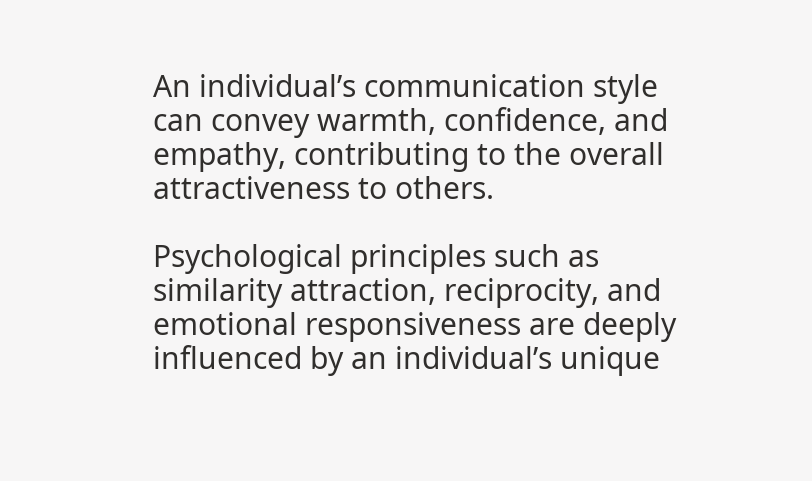An individual’s communication style can convey warmth, confidence, and empathy, contributing to the overall attractiveness to others.

Psychological principles such as similarity attraction, reciprocity, and emotional responsiveness are deeply influenced by an individual’s unique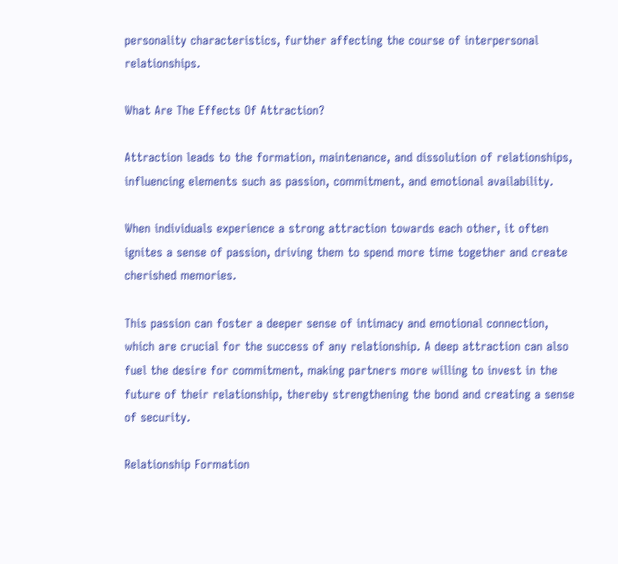personality characteristics, further affecting the course of interpersonal relationships.

What Are The Effects Of Attraction?

Attraction leads to the formation, maintenance, and dissolution of relationships, influencing elements such as passion, commitment, and emotional availability.

When individuals experience a strong attraction towards each other, it often ignites a sense of passion, driving them to spend more time together and create cherished memories.

This passion can foster a deeper sense of intimacy and emotional connection, which are crucial for the success of any relationship. A deep attraction can also fuel the desire for commitment, making partners more willing to invest in the future of their relationship, thereby strengthening the bond and creating a sense of security.

Relationship Formation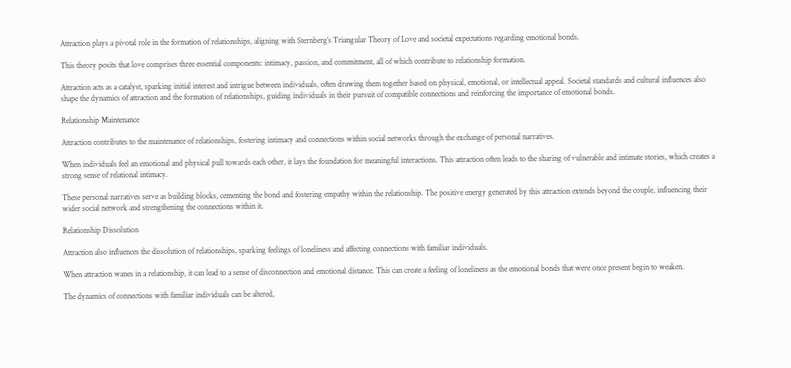Attraction plays a pivotal role in the formation of relationships, aligning with Sternberg’s Triangular Theory of Love and societal expectations regarding emotional bonds.

This theory posits that love comprises three essential components: intimacy, passion, and commitment, all of which contribute to relationship formation.

Attraction acts as a catalyst, sparking initial interest and intrigue between individuals, often drawing them together based on physical, emotional, or intellectual appeal. Societal standards and cultural influences also shape the dynamics of attraction and the formation of relationships, guiding individuals in their pursuit of compatible connections and reinforcing the importance of emotional bonds.

Relationship Maintenance

Attraction contributes to the maintenance of relationships, fostering intimacy and connections within social networks through the exchange of personal narratives.

When individuals feel an emotional and physical pull towards each other, it lays the foundation for meaningful interactions. This attraction often leads to the sharing of vulnerable and intimate stories, which creates a strong sense of relational intimacy.

These personal narratives serve as building blocks, cementing the bond and fostering empathy within the relationship. The positive energy generated by this attraction extends beyond the couple, influencing their wider social network and strengthening the connections within it.

Relationship Dissolution

Attraction also influences the dissolution of relationships, sparking feelings of loneliness and affecting connections with familiar individuals.

When attraction wanes in a relationship, it can lead to a sense of disconnection and emotional distance. This can create a feeling of loneliness as the emotional bonds that were once present begin to weaken.

The dynamics of connections with familiar individuals can be altered,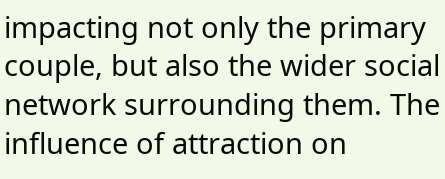impacting not only the primary couple, but also the wider social network surrounding them. The influence of attraction on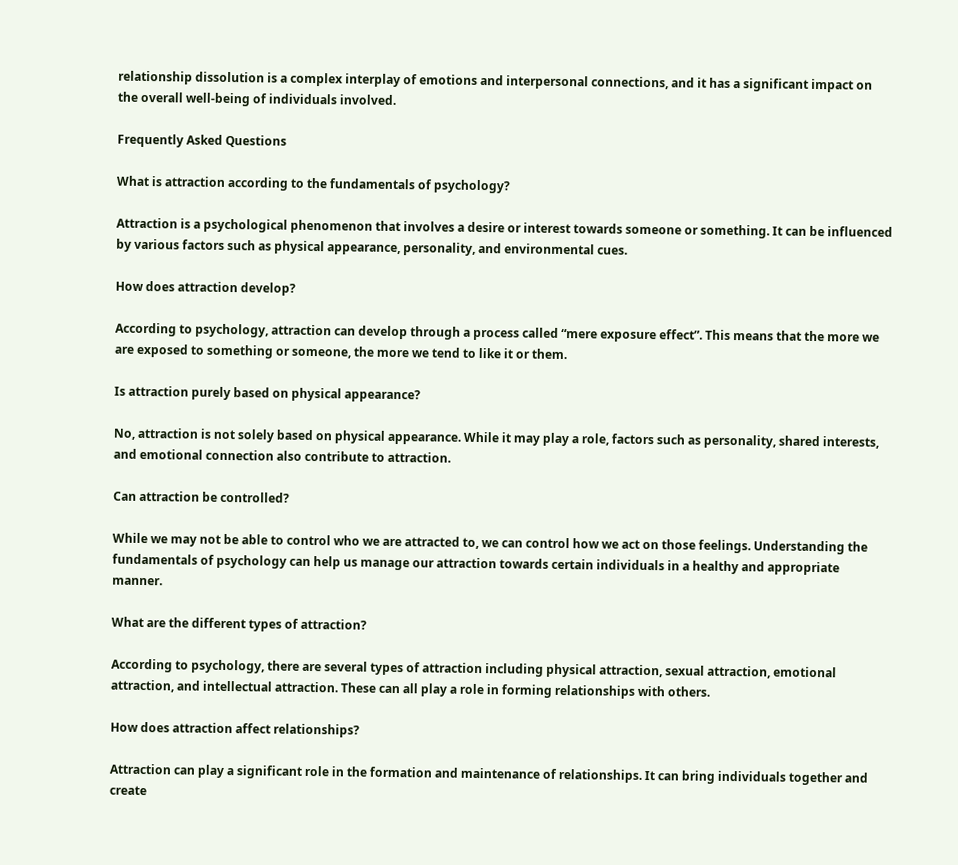relationship dissolution is a complex interplay of emotions and interpersonal connections, and it has a significant impact on the overall well-being of individuals involved.

Frequently Asked Questions

What is attraction according to the fundamentals of psychology?

Attraction is a psychological phenomenon that involves a desire or interest towards someone or something. It can be influenced by various factors such as physical appearance, personality, and environmental cues.

How does attraction develop?

According to psychology, attraction can develop through a process called “mere exposure effect”. This means that the more we are exposed to something or someone, the more we tend to like it or them.

Is attraction purely based on physical appearance?

No, attraction is not solely based on physical appearance. While it may play a role, factors such as personality, shared interests, and emotional connection also contribute to attraction.

Can attraction be controlled?

While we may not be able to control who we are attracted to, we can control how we act on those feelings. Understanding the fundamentals of psychology can help us manage our attraction towards certain individuals in a healthy and appropriate manner.

What are the different types of attraction?

According to psychology, there are several types of attraction including physical attraction, sexual attraction, emotional attraction, and intellectual attraction. These can all play a role in forming relationships with others.

How does attraction affect relationships?

Attraction can play a significant role in the formation and maintenance of relationships. It can bring individuals together and create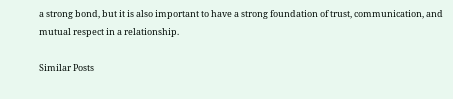a strong bond, but it is also important to have a strong foundation of trust, communication, and mutual respect in a relationship.

Similar Posts